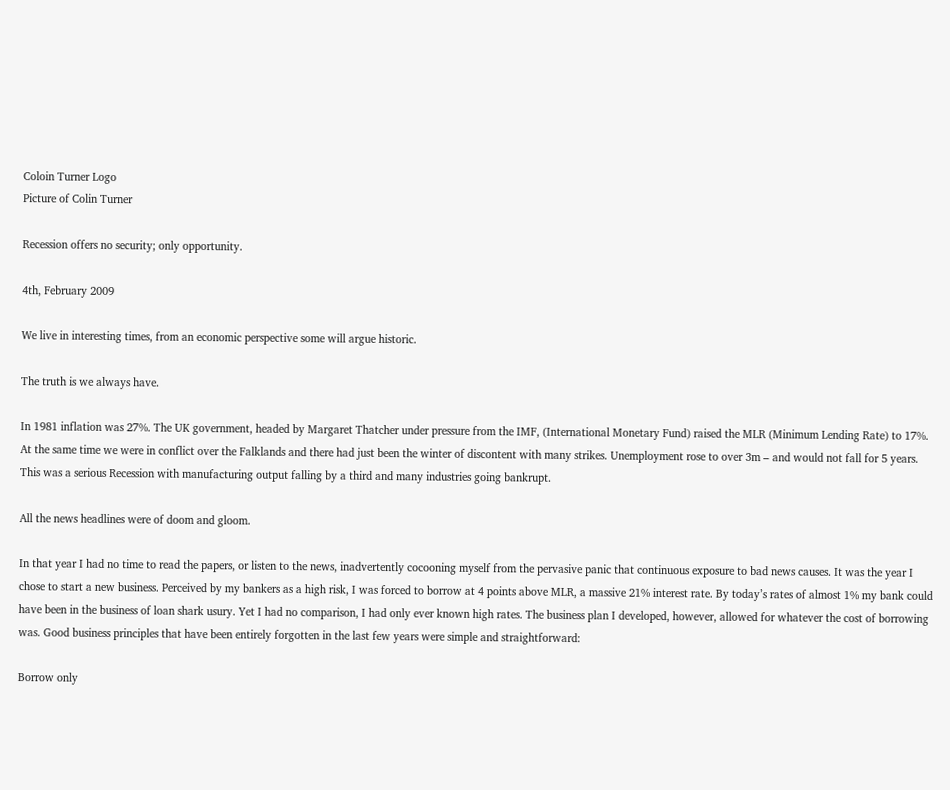Coloin Turner Logo
Picture of Colin Turner

Recession offers no security; only opportunity.

4th, February 2009

We live in interesting times, from an economic perspective some will argue historic.

The truth is we always have.

In 1981 inflation was 27%. The UK government, headed by Margaret Thatcher under pressure from the IMF, (International Monetary Fund) raised the MLR (Minimum Lending Rate) to 17%. At the same time we were in conflict over the Falklands and there had just been the winter of discontent with many strikes. Unemployment rose to over 3m – and would not fall for 5 years. This was a serious Recession with manufacturing output falling by a third and many industries going bankrupt.

All the news headlines were of doom and gloom.

In that year I had no time to read the papers, or listen to the news, inadvertently cocooning myself from the pervasive panic that continuous exposure to bad news causes. It was the year I chose to start a new business. Perceived by my bankers as a high risk, I was forced to borrow at 4 points above MLR, a massive 21% interest rate. By today’s rates of almost 1% my bank could have been in the business of loan shark usury. Yet I had no comparison, I had only ever known high rates. The business plan I developed, however, allowed for whatever the cost of borrowing was. Good business principles that have been entirely forgotten in the last few years were simple and straightforward:

Borrow only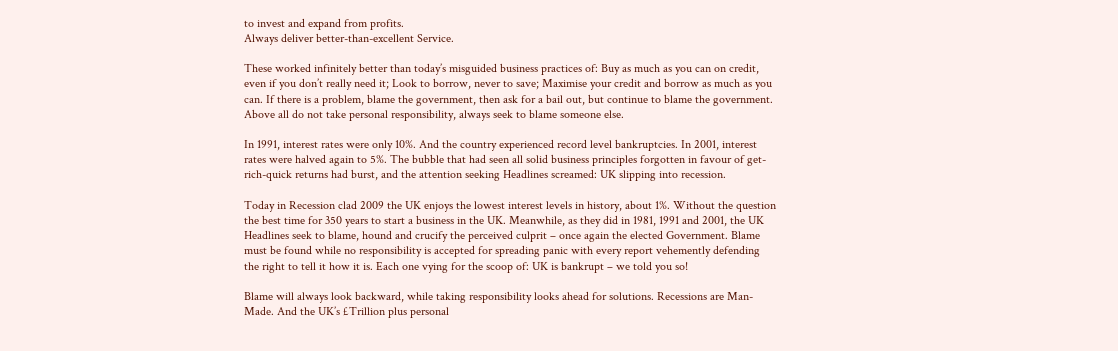to invest and expand from profits.
Always deliver better-than-excellent Service.

These worked infinitely better than today’s misguided business practices of: Buy as much as you can on credit, even if you don’t really need it; Look to borrow, never to save; Maximise your credit and borrow as much as you can. If there is a problem, blame the government, then ask for a bail out, but continue to blame the government.
Above all do not take personal responsibility, always seek to blame someone else.

In 1991, interest rates were only 10%. And the country experienced record level bankruptcies. In 2001, interest rates were halved again to 5%. The bubble that had seen all solid business principles forgotten in favour of get-rich-quick returns had burst, and the attention seeking Headlines screamed: UK slipping into recession.

Today in Recession clad 2009 the UK enjoys the lowest interest levels in history, about 1%. Without the question the best time for 350 years to start a business in the UK. Meanwhile, as they did in 1981, 1991 and 2001, the UK Headlines seek to blame, hound and crucify the perceived culprit – once again the elected Government. Blame must be found while no responsibility is accepted for spreading panic with every report vehemently defending the right to tell it how it is. Each one vying for the scoop of: UK is bankrupt – we told you so!

Blame will always look backward, while taking responsibility looks ahead for solutions. Recessions are Man-Made. And the UK’s £Trillion plus personal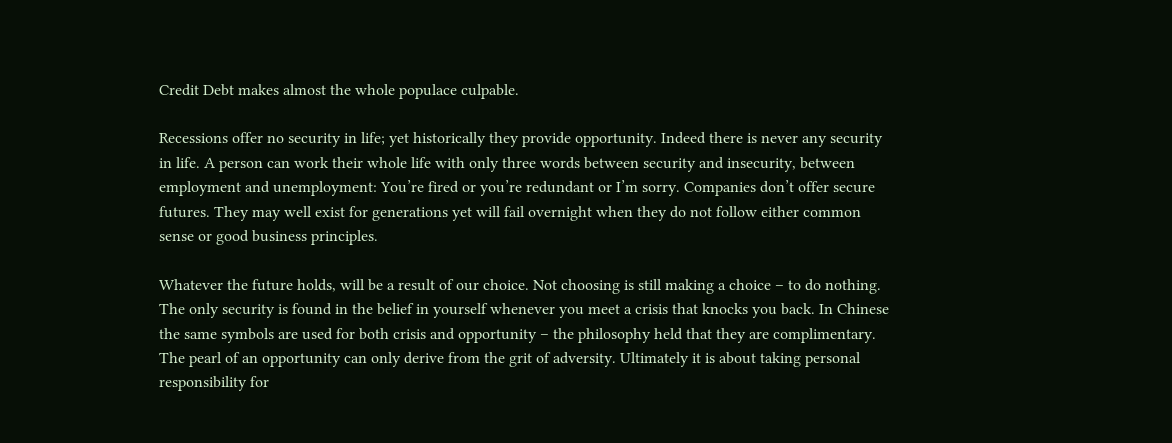Credit Debt makes almost the whole populace culpable.

Recessions offer no security in life; yet historically they provide opportunity. Indeed there is never any security in life. A person can work their whole life with only three words between security and insecurity, between employment and unemployment: You’re fired or you’re redundant or I’m sorry. Companies don’t offer secure futures. They may well exist for generations yet will fail overnight when they do not follow either common sense or good business principles.

Whatever the future holds, will be a result of our choice. Not choosing is still making a choice – to do nothing. The only security is found in the belief in yourself whenever you meet a crisis that knocks you back. In Chinese the same symbols are used for both crisis and opportunity – the philosophy held that they are complimentary. The pearl of an opportunity can only derive from the grit of adversity. Ultimately it is about taking personal responsibility for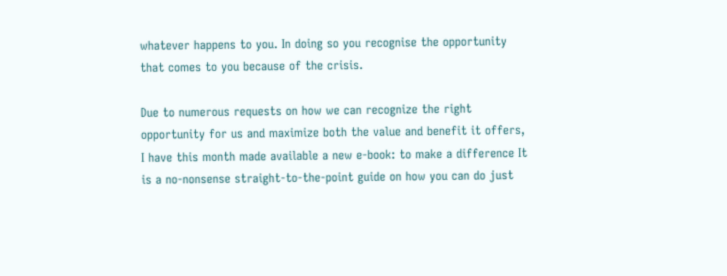whatever happens to you. In doing so you recognise the opportunity that comes to you because of the crisis.

Due to numerous requests on how we can recognize the right opportunity for us and maximize both the value and benefit it offers, I have this month made available a new e-book: to make a difference It is a no-nonsense straight-to-the-point guide on how you can do just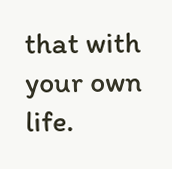that with your own life.